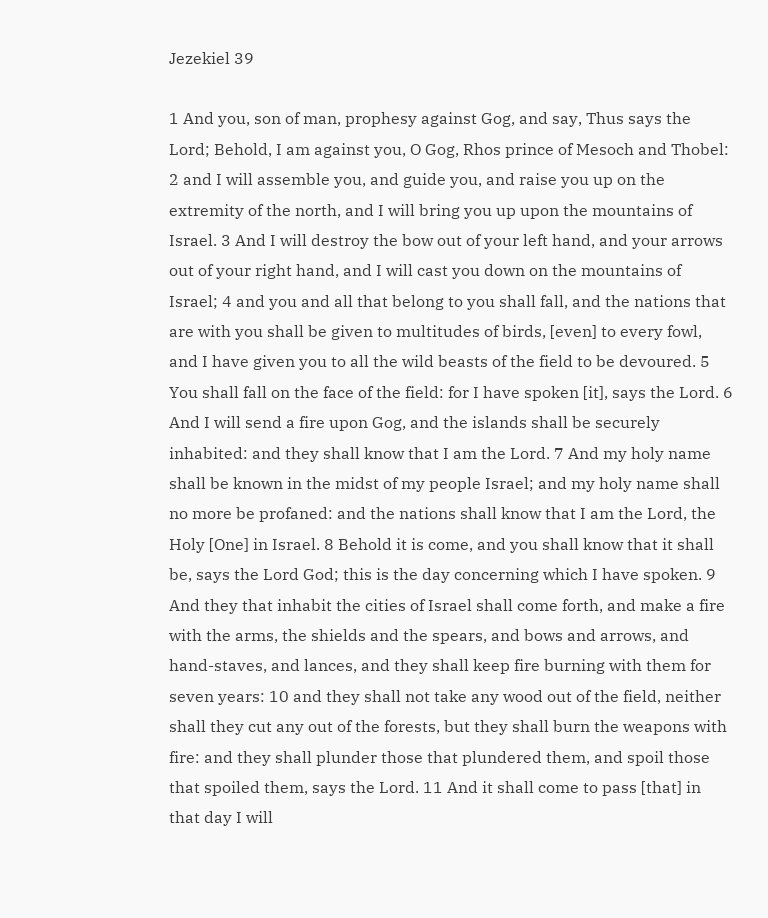Jezekiel 39

1 And you, son of man, prophesy against Gog, and say, Thus says the Lord; Behold, I am against you, O Gog, Rhos prince of Mesoch and Thobel: 2 and I will assemble you, and guide you, and raise you up on the extremity of the north, and I will bring you up upon the mountains of Israel. 3 And I will destroy the bow out of your left hand, and your arrows out of your right hand, and I will cast you down on the mountains of Israel; 4 and you and all that belong to you shall fall, and the nations that are with you shall be given to multitudes of birds, [even] to every fowl, and I have given you to all the wild beasts of the field to be devoured. 5 You shall fall on the face of the field: for I have spoken [it], says the Lord. 6 And I will send a fire upon Gog, and the islands shall be securely inhabited: and they shall know that I am the Lord. 7 And my holy name shall be known in the midst of my people Israel; and my holy name shall no more be profaned: and the nations shall know that I am the Lord, the Holy [One] in Israel. 8 Behold it is come, and you shall know that it shall be, says the Lord God; this is the day concerning which I have spoken. 9 And they that inhabit the cities of Israel shall come forth, and make a fire with the arms, the shields and the spears, and bows and arrows, and hand-staves, and lances, and they shall keep fire burning with them for seven years: 10 and they shall not take any wood out of the field, neither shall they cut any out of the forests, but they shall burn the weapons with fire: and they shall plunder those that plundered them, and spoil those that spoiled them, says the Lord. 11 And it shall come to pass [that] in that day I will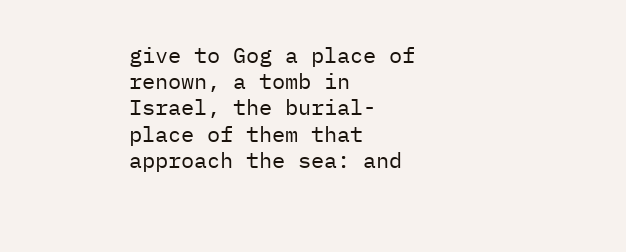give to Gog a place of renown, a tomb in Israel, the burial-place of them that approach the sea: and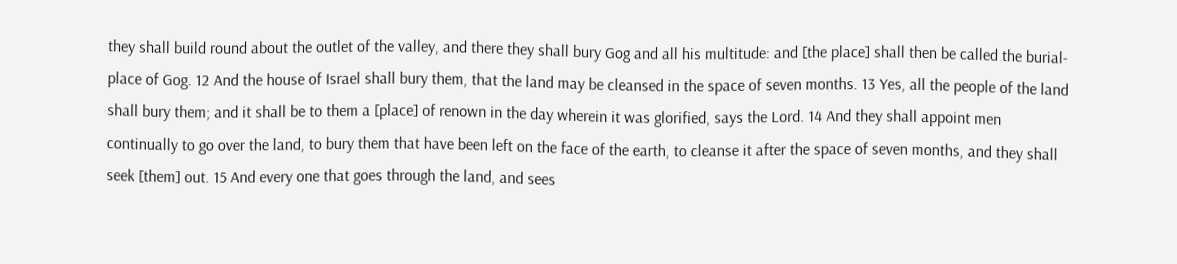they shall build round about the outlet of the valley, and there they shall bury Gog and all his multitude: and [the place] shall then be called the burial-place of Gog. 12 And the house of Israel shall bury them, that the land may be cleansed in the space of seven months. 13 Yes, all the people of the land shall bury them; and it shall be to them a [place] of renown in the day wherein it was glorified, says the Lord. 14 And they shall appoint men continually to go over the land, to bury them that have been left on the face of the earth, to cleanse it after the space of seven months, and they shall seek [them] out. 15 And every one that goes through the land, and sees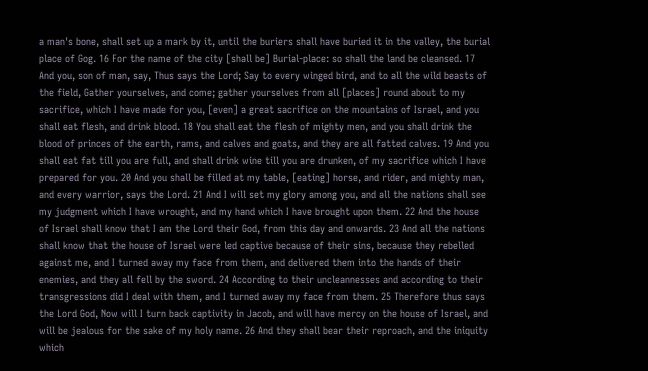a man's bone, shall set up a mark by it, until the buriers shall have buried it in the valley, the burial place of Gog. 16 For the name of the city [shall be] Burial-place: so shall the land be cleansed. 17 And you, son of man, say, Thus says the Lord; Say to every winged bird, and to all the wild beasts of the field, Gather yourselves, and come; gather yourselves from all [places] round about to my sacrifice, which I have made for you, [even] a great sacrifice on the mountains of Israel, and you shall eat flesh, and drink blood. 18 You shall eat the flesh of mighty men, and you shall drink the blood of princes of the earth, rams, and calves and goats, and they are all fatted calves. 19 And you shall eat fat till you are full, and shall drink wine till you are drunken, of my sacrifice which I have prepared for you. 20 And you shall be filled at my table, [eating] horse, and rider, and mighty man, and every warrior, says the Lord. 21 And I will set my glory among you, and all the nations shall see my judgment which I have wrought, and my hand which I have brought upon them. 22 And the house of Israel shall know that I am the Lord their God, from this day and onwards. 23 And all the nations shall know that the house of Israel were led captive because of their sins, because they rebelled against me, and I turned away my face from them, and delivered them into the hands of their enemies, and they all fell by the sword. 24 According to their uncleannesses and according to their transgressions did I deal with them, and I turned away my face from them. 25 Therefore thus says the Lord God, Now will I turn back captivity in Jacob, and will have mercy on the house of Israel, and will be jealous for the sake of my holy name. 26 And they shall bear their reproach, and the iniquity which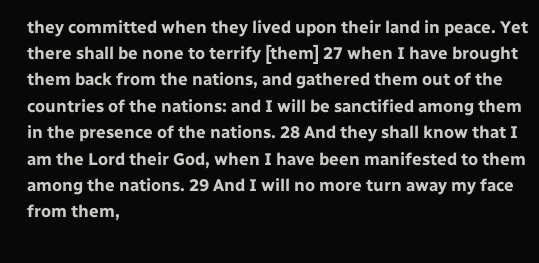they committed when they lived upon their land in peace. Yet there shall be none to terrify [them] 27 when I have brought them back from the nations, and gathered them out of the countries of the nations: and I will be sanctified among them in the presence of the nations. 28 And they shall know that I am the Lord their God, when I have been manifested to them among the nations. 29 And I will no more turn away my face from them,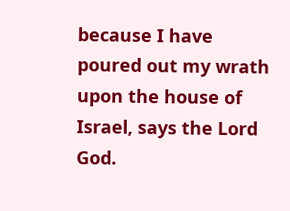because I have poured out my wrath upon the house of Israel, says the Lord God.